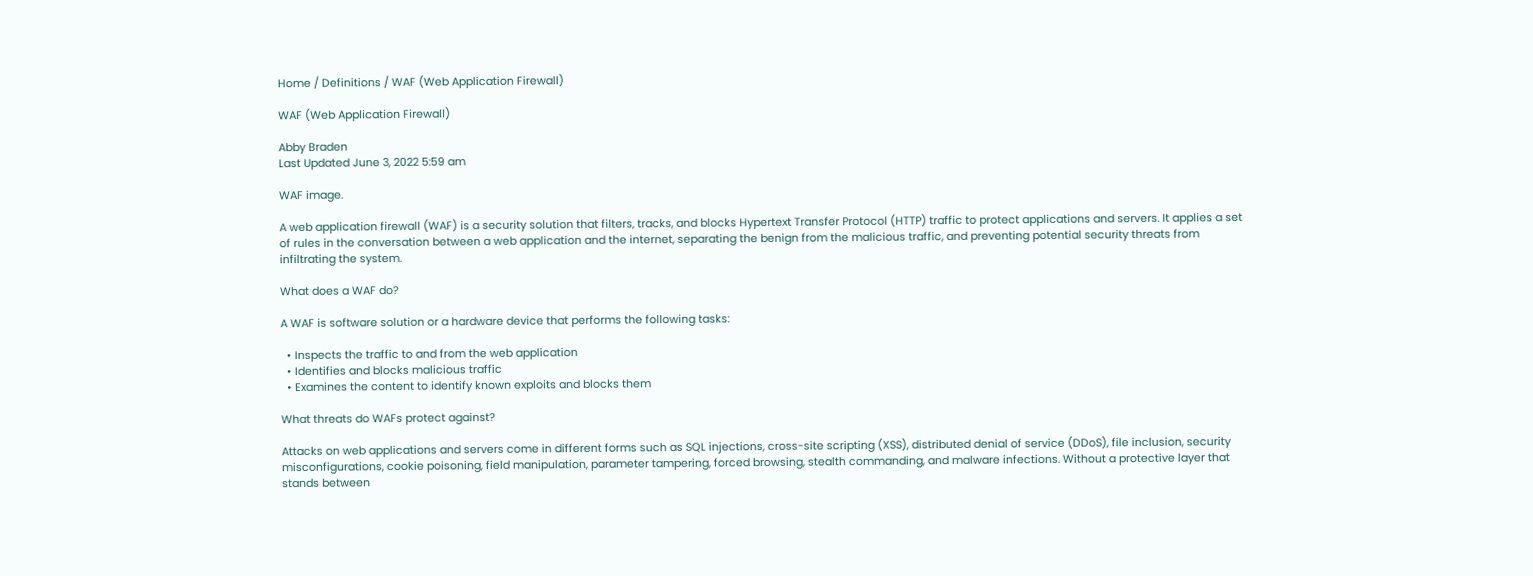Home / Definitions / WAF (Web Application Firewall)

WAF (Web Application Firewall)

Abby Braden
Last Updated June 3, 2022 5:59 am

WAF image.

A web application firewall (WAF) is a security solution that filters, tracks, and blocks Hypertext Transfer Protocol (HTTP) traffic to protect applications and servers. It applies a set of rules in the conversation between a web application and the internet, separating the benign from the malicious traffic, and preventing potential security threats from infiltrating the system.

What does a WAF do?

A WAF is software solution or a hardware device that performs the following tasks:

  • Inspects the traffic to and from the web application
  • Identifies and blocks malicious traffic
  • Examines the content to identify known exploits and blocks them

What threats do WAFs protect against?

Attacks on web applications and servers come in different forms such as SQL injections, cross-site scripting (XSS), distributed denial of service (DDoS), file inclusion, security misconfigurations, cookie poisoning, field manipulation, parameter tampering, forced browsing, stealth commanding, and malware infections. Without a protective layer that stands between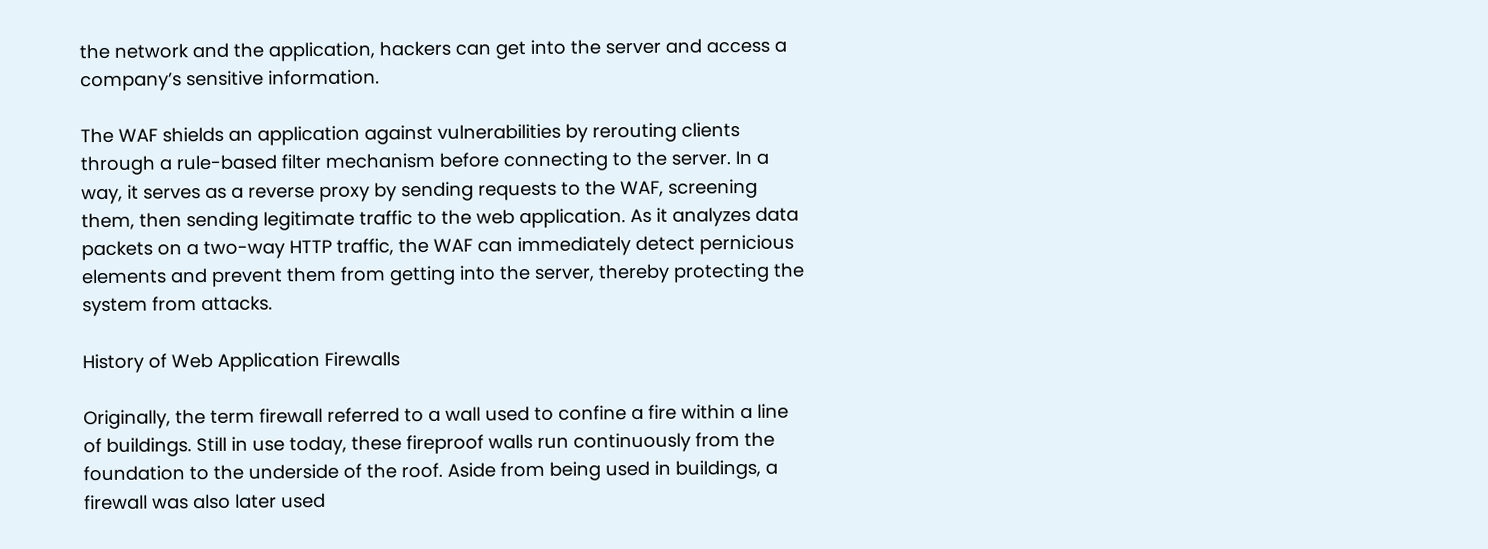the network and the application, hackers can get into the server and access a company’s sensitive information.

The WAF shields an application against vulnerabilities by rerouting clients through a rule-based filter mechanism before connecting to the server. In a way, it serves as a reverse proxy by sending requests to the WAF, screening them, then sending legitimate traffic to the web application. As it analyzes data packets on a two-way HTTP traffic, the WAF can immediately detect pernicious elements and prevent them from getting into the server, thereby protecting the system from attacks.

History of Web Application Firewalls

Originally, the term firewall referred to a wall used to confine a fire within a line of buildings. Still in use today, these fireproof walls run continuously from the foundation to the underside of the roof. Aside from being used in buildings, a firewall was also later used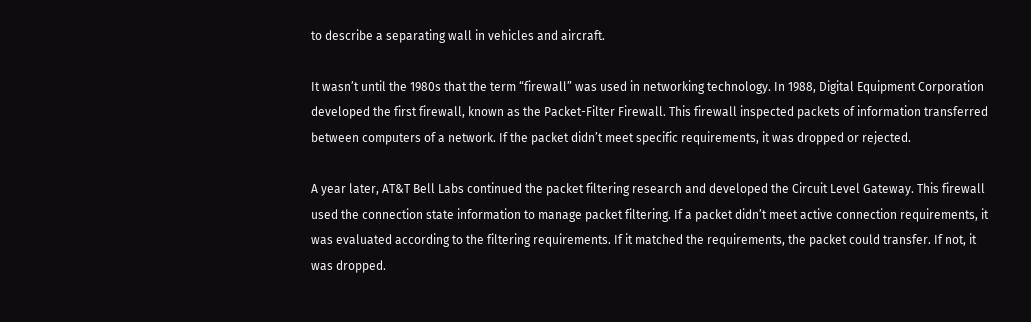to describe a separating wall in vehicles and aircraft.

It wasn’t until the 1980s that the term “firewall” was used in networking technology. In 1988, Digital Equipment Corporation developed the first firewall, known as the Packet-Filter Firewall. This firewall inspected packets of information transferred between computers of a network. If the packet didn’t meet specific requirements, it was dropped or rejected.

A year later, AT&T Bell Labs continued the packet filtering research and developed the Circuit Level Gateway. This firewall used the connection state information to manage packet filtering. If a packet didn’t meet active connection requirements, it was evaluated according to the filtering requirements. If it matched the requirements, the packet could transfer. If not, it was dropped.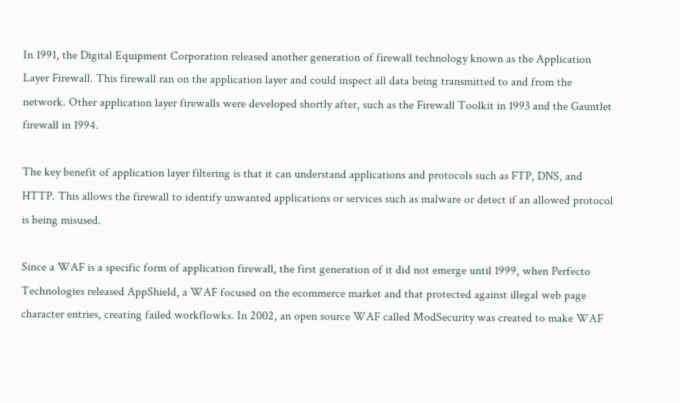In 1991, the Digital Equipment Corporation released another generation of firewall technology known as the Application Layer Firewall. This firewall ran on the application layer and could inspect all data being transmitted to and from the network. Other application layer firewalls were developed shortly after, such as the Firewall Toolkit in 1993 and the Gauntlet firewall in 1994.

The key benefit of application layer filtering is that it can understand applications and protocols such as FTP, DNS, and HTTP. This allows the firewall to identify unwanted applications or services such as malware or detect if an allowed protocol is being misused.

Since a WAF is a specific form of application firewall, the first generation of it did not emerge until 1999, when Perfecto Technologies released AppShield, a WAF focused on the ecommerce market and that protected against illegal web page character entries, creating failed workflowks. In 2002, an open source WAF called ModSecurity was created to make WAF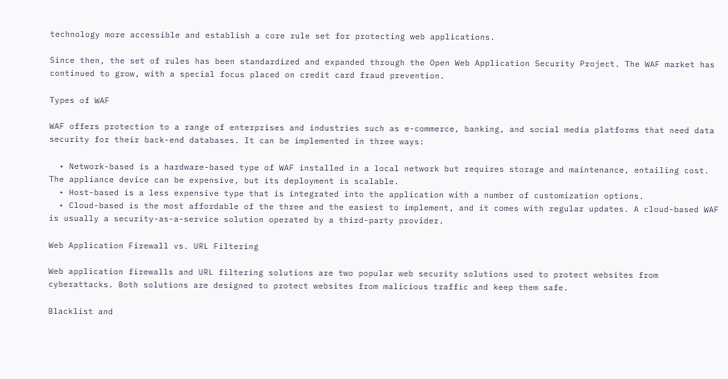technology more accessible and establish a core rule set for protecting web applications.

Since then, the set of rules has been standardized and expanded through the Open Web Application Security Project. The WAF market has continued to grow, with a special focus placed on credit card fraud prevention.

Types of WAF

WAF offers protection to a range of enterprises and industries such as e-commerce, banking, and social media platforms that need data security for their back-end databases. It can be implemented in three ways:

  • Network-based is a hardware-based type of WAF installed in a local network but requires storage and maintenance, entailing cost. The appliance device can be expensive, but its deployment is scalable.
  • Host-based is a less expensive type that is integrated into the application with a number of customization options.
  • Cloud-based is the most affordable of the three and the easiest to implement, and it comes with regular updates. A cloud-based WAF is usually a security-as-a-service solution operated by a third-party provider.

Web Application Firewall vs. URL Filtering

Web application firewalls and URL filtering solutions are two popular web security solutions used to protect websites from cyberattacks. Both solutions are designed to protect websites from malicious traffic and keep them safe.

Blacklist and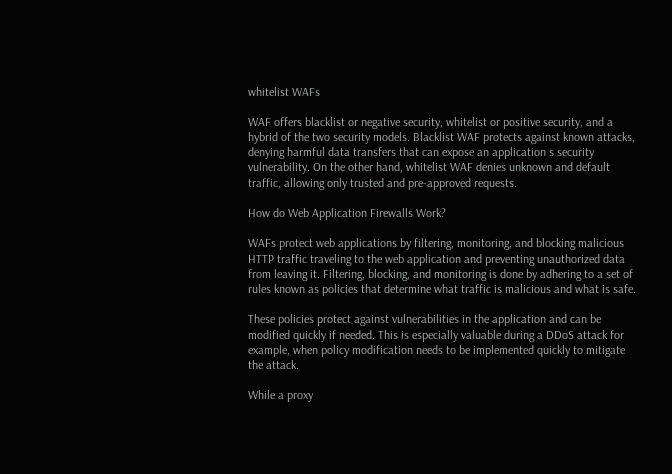whitelist WAFs

WAF offers blacklist or negative security, whitelist or positive security, and a hybrid of the two security models. Blacklist WAF protects against known attacks, denying harmful data transfers that can expose an application s security vulnerability. On the other hand, whitelist WAF denies unknown and default traffic, allowing only trusted and pre-approved requests.

How do Web Application Firewalls Work?

WAFs protect web applications by filtering, monitoring, and blocking malicious HTTP traffic traveling to the web application and preventing unauthorized data from leaving it. Filtering, blocking, and monitoring is done by adhering to a set of rules known as policies that determine what traffic is malicious and what is safe.

These policies protect against vulnerabilities in the application and can be modified quickly if needed. This is especially valuable during a DDoS attack for example, when policy modification needs to be implemented quickly to mitigate the attack.

While a proxy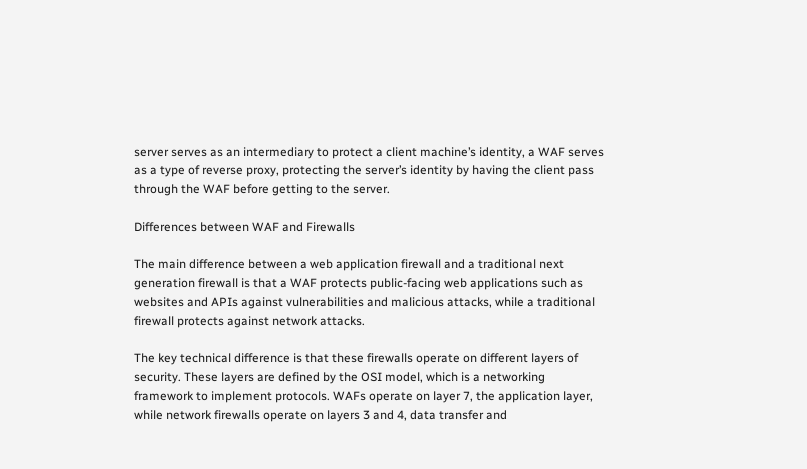server serves as an intermediary to protect a client machine’s identity, a WAF serves as a type of reverse proxy, protecting the server’s identity by having the client pass through the WAF before getting to the server.

Differences between WAF and Firewalls

The main difference between a web application firewall and a traditional next generation firewall is that a WAF protects public-facing web applications such as websites and APIs against vulnerabilities and malicious attacks, while a traditional firewall protects against network attacks.

The key technical difference is that these firewalls operate on different layers of security. These layers are defined by the OSI model, which is a networking framework to implement protocols. WAFs operate on layer 7, the application layer, while network firewalls operate on layers 3 and 4, data transfer and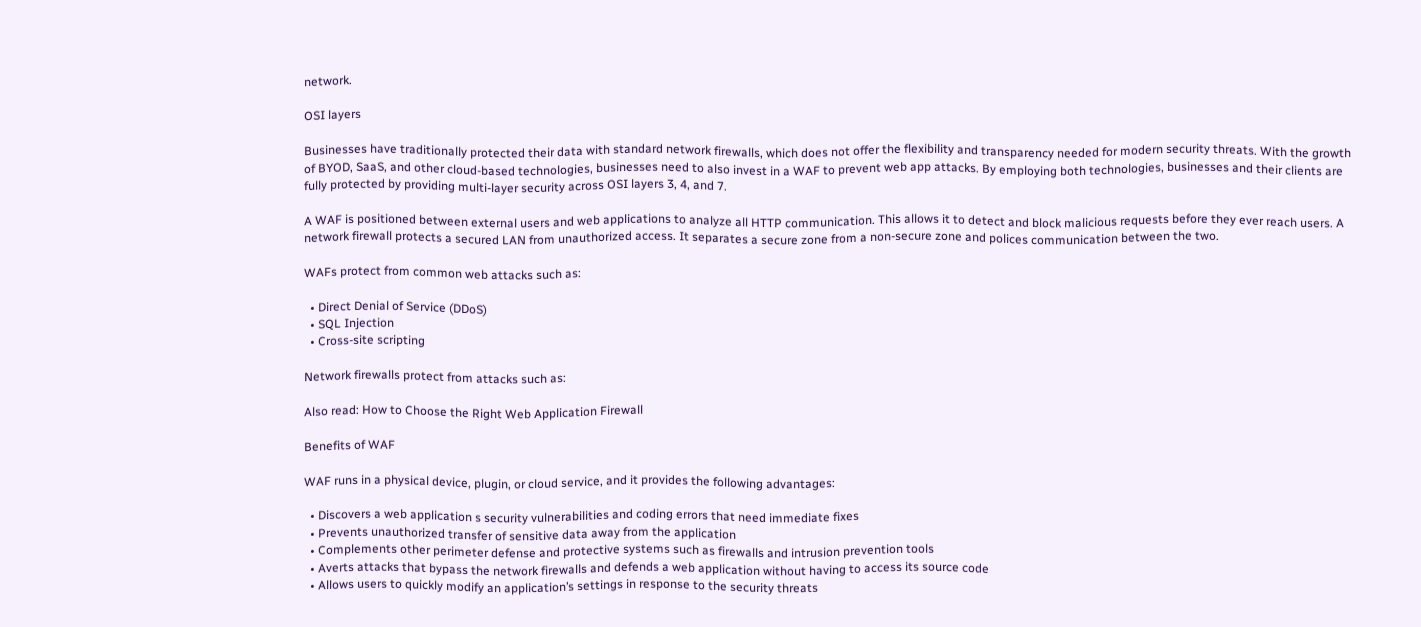network.

OSI layers

Businesses have traditionally protected their data with standard network firewalls, which does not offer the flexibility and transparency needed for modern security threats. With the growth of BYOD, SaaS, and other cloud-based technologies, businesses need to also invest in a WAF to prevent web app attacks. By employing both technologies, businesses and their clients are fully protected by providing multi-layer security across OSI layers 3, 4, and 7.

A WAF is positioned between external users and web applications to analyze all HTTP communication. This allows it to detect and block malicious requests before they ever reach users. A network firewall protects a secured LAN from unauthorized access. It separates a secure zone from a non-secure zone and polices communication between the two.

WAFs protect from common web attacks such as:

  • Direct Denial of Service (DDoS)
  • SQL Injection
  • Cross-site scripting

Network firewalls protect from attacks such as:

Also read: How to Choose the Right Web Application Firewall

Benefits of WAF

WAF runs in a physical device, plugin, or cloud service, and it provides the following advantages:

  • Discovers a web application s security vulnerabilities and coding errors that need immediate fixes
  • Prevents unauthorized transfer of sensitive data away from the application
  • Complements other perimeter defense and protective systems such as firewalls and intrusion prevention tools
  • Averts attacks that bypass the network firewalls and defends a web application without having to access its source code
  • Allows users to quickly modify an application’s settings in response to the security threats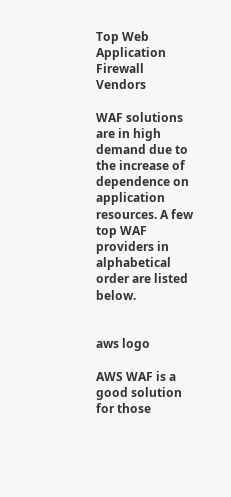Top Web Application Firewall Vendors

WAF solutions are in high demand due to the increase of dependence on application resources. A few top WAF providers in alphabetical order are listed below.


aws logo

AWS WAF is a good solution for those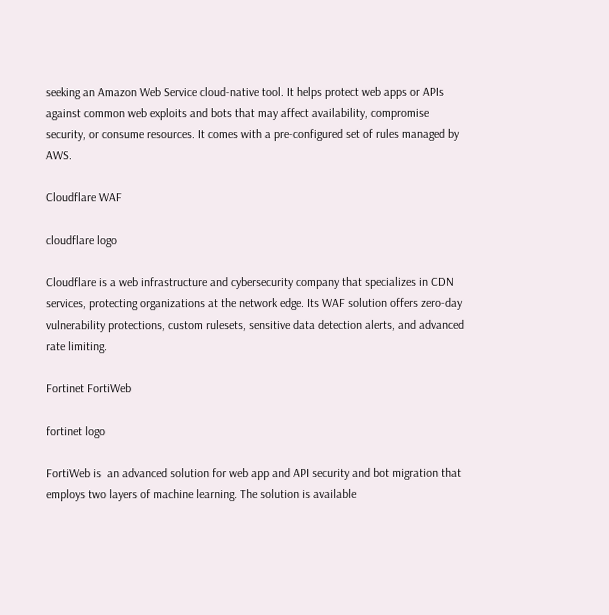seeking an Amazon Web Service cloud-native tool. It helps protect web apps or APIs against common web exploits and bots that may affect availability, compromise security, or consume resources. It comes with a pre-configured set of rules managed by AWS.

Cloudflare WAF

cloudflare logo

Cloudflare is a web infrastructure and cybersecurity company that specializes in CDN services, protecting organizations at the network edge. Its WAF solution offers zero-day vulnerability protections, custom rulesets, sensitive data detection alerts, and advanced rate limiting.

Fortinet FortiWeb

fortinet logo

FortiWeb is  an advanced solution for web app and API security and bot migration that employs two layers of machine learning. The solution is available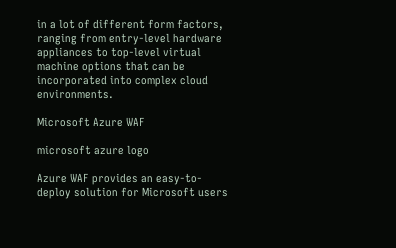in a lot of different form factors, ranging from entry-level hardware appliances to top-level virtual machine options that can be incorporated into complex cloud environments.

Microsoft Azure WAF

microsoft azure logo

Azure WAF provides an easy-to-deploy solution for Microsoft users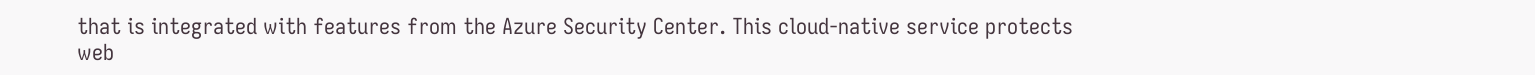that is integrated with features from the Azure Security Center. This cloud-native service protects web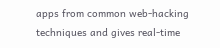apps from common web-hacking techniques and gives real-time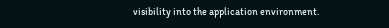visibility into the application environment.